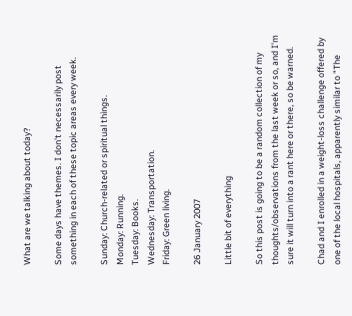What are we talking about today?

Some days have themes. I don't necessarily post something in each of these topic areas every week.

Sunday: Church-related or spiritual things.
Monday: Running.
Tuesday: Books.
Wednesday: Transportation.
Friday: Green living.

26 January 2007

Little bit of everything

So this post is going to be a random collection of my thoughts/observations from the last week or so, and I'm sure it will turn into a rant here or there, so be warned.

Chad and I enrolled in a weight-loss challenge offered by one of the local hospitals, apparently similar to "The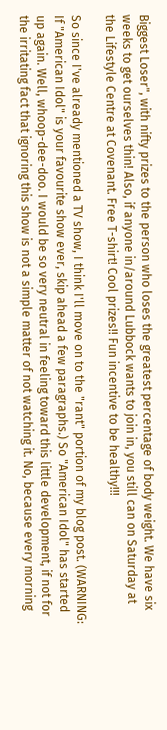Biggest Loser", with nifty prizes to the person who loses the greatest percentage of body weight. We have six weeks to get ourselves thin! Also, if anyone in/around Lubbock wants to join in, you still can on Saturday at the Lifestyle Centre at Covenant. Free T-shirt! Cool prizes!! Fun incentive to be healthy!!!

So since I've already mentioned a TV show, I think I'll move on to the "rant" portion of my blog post. (WARNING: If "American Idol" is your favourite show ever, skip ahead a few paragraphs.) So "American Idol" has started up again. Well, whoop-dee-doo. I would be so very neutral in feeling toward this little development, if not for the irritating fact that ignoring this show is not a simple matter of not watching it. No, because every morning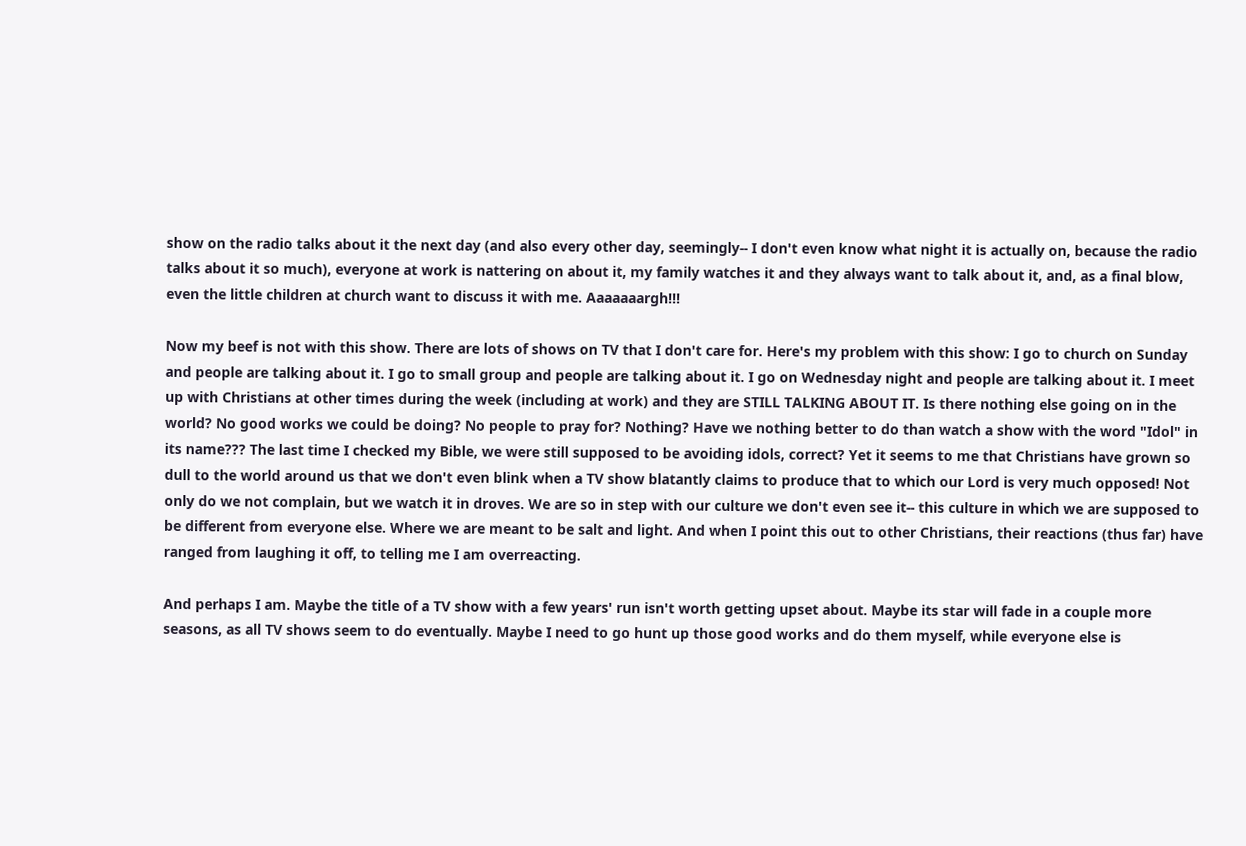show on the radio talks about it the next day (and also every other day, seemingly-- I don't even know what night it is actually on, because the radio talks about it so much), everyone at work is nattering on about it, my family watches it and they always want to talk about it, and, as a final blow, even the little children at church want to discuss it with me. Aaaaaaargh!!!

Now my beef is not with this show. There are lots of shows on TV that I don't care for. Here's my problem with this show: I go to church on Sunday and people are talking about it. I go to small group and people are talking about it. I go on Wednesday night and people are talking about it. I meet up with Christians at other times during the week (including at work) and they are STILL TALKING ABOUT IT. Is there nothing else going on in the world? No good works we could be doing? No people to pray for? Nothing? Have we nothing better to do than watch a show with the word "Idol" in its name??? The last time I checked my Bible, we were still supposed to be avoiding idols, correct? Yet it seems to me that Christians have grown so dull to the world around us that we don't even blink when a TV show blatantly claims to produce that to which our Lord is very much opposed! Not only do we not complain, but we watch it in droves. We are so in step with our culture we don't even see it-- this culture in which we are supposed to be different from everyone else. Where we are meant to be salt and light. And when I point this out to other Christians, their reactions (thus far) have ranged from laughing it off, to telling me I am overreacting.

And perhaps I am. Maybe the title of a TV show with a few years' run isn't worth getting upset about. Maybe its star will fade in a couple more seasons, as all TV shows seem to do eventually. Maybe I need to go hunt up those good works and do them myself, while everyone else is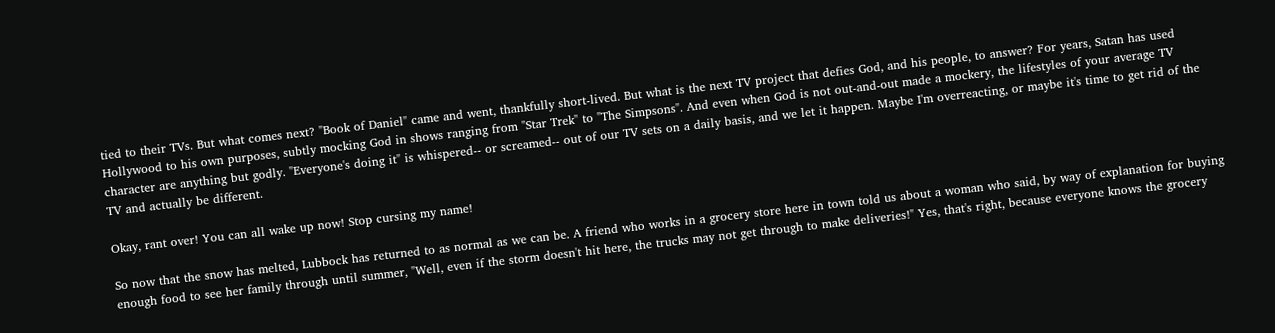tied to their TVs. But what comes next? "Book of Daniel" came and went, thankfully short-lived. But what is the next TV project that defies God, and his people, to answer? For years, Satan has used Hollywood to his own purposes, subtly mocking God in shows ranging from "Star Trek" to "The Simpsons". And even when God is not out-and-out made a mockery, the lifestyles of your average TV character are anything but godly. "Everyone's doing it" is whispered-- or screamed-- out of our TV sets on a daily basis, and we let it happen. Maybe I'm overreacting, or maybe it's time to get rid of the TV and actually be different.

Okay, rant over! You can all wake up now! Stop cursing my name!

So now that the snow has melted, Lubbock has returned to as normal as we can be. A friend who works in a grocery store here in town told us about a woman who said, by way of explanation for buying enough food to see her family through until summer, "Well, even if the storm doesn't hit here, the trucks may not get through to make deliveries!" Yes, that's right, because everyone knows the grocery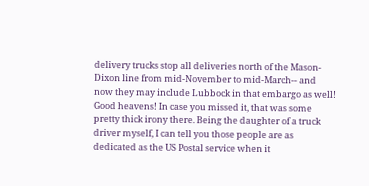delivery trucks stop all deliveries north of the Mason-Dixon line from mid-November to mid-March-- and now they may include Lubbock in that embargo as well! Good heavens! In case you missed it, that was some pretty thick irony there. Being the daughter of a truck driver myself, I can tell you those people are as dedicated as the US Postal service when it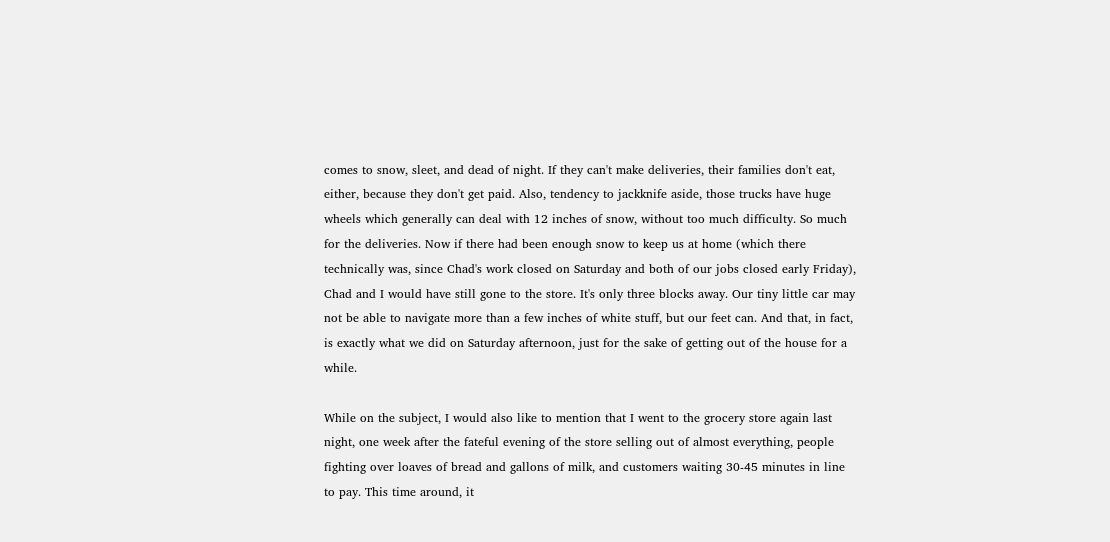comes to snow, sleet, and dead of night. If they can't make deliveries, their families don't eat, either, because they don't get paid. Also, tendency to jackknife aside, those trucks have huge wheels which generally can deal with 12 inches of snow, without too much difficulty. So much for the deliveries. Now if there had been enough snow to keep us at home (which there technically was, since Chad's work closed on Saturday and both of our jobs closed early Friday), Chad and I would have still gone to the store. It's only three blocks away. Our tiny little car may not be able to navigate more than a few inches of white stuff, but our feet can. And that, in fact, is exactly what we did on Saturday afternoon, just for the sake of getting out of the house for a while.

While on the subject, I would also like to mention that I went to the grocery store again last night, one week after the fateful evening of the store selling out of almost everything, people fighting over loaves of bread and gallons of milk, and customers waiting 30-45 minutes in line to pay. This time around, it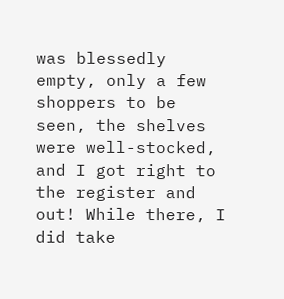was blessedly empty, only a few shoppers to be seen, the shelves were well-stocked, and I got right to the register and out! While there, I did take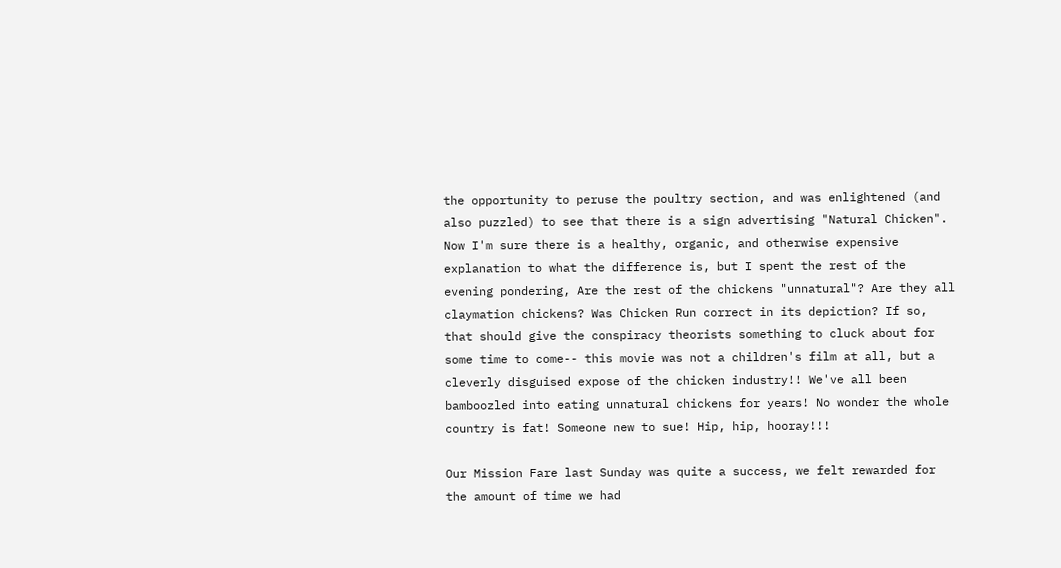the opportunity to peruse the poultry section, and was enlightened (and also puzzled) to see that there is a sign advertising "Natural Chicken". Now I'm sure there is a healthy, organic, and otherwise expensive explanation to what the difference is, but I spent the rest of the evening pondering, Are the rest of the chickens "unnatural"? Are they all claymation chickens? Was Chicken Run correct in its depiction? If so, that should give the conspiracy theorists something to cluck about for some time to come-- this movie was not a children's film at all, but a cleverly disguised expose of the chicken industry!! We've all been bamboozled into eating unnatural chickens for years! No wonder the whole country is fat! Someone new to sue! Hip, hip, hooray!!!

Our Mission Fare last Sunday was quite a success, we felt rewarded for the amount of time we had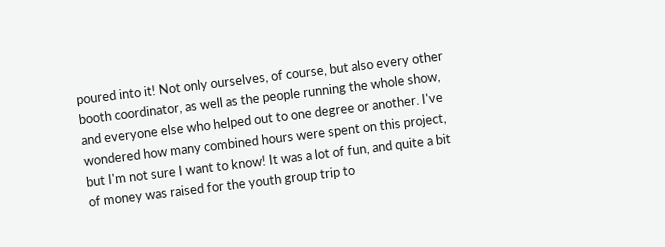poured into it! Not only ourselves, of course, but also every other booth coordinator, as well as the people running the whole show, and everyone else who helped out to one degree or another. I've wondered how many combined hours were spent on this project, but I'm not sure I want to know! It was a lot of fun, and quite a bit of money was raised for the youth group trip to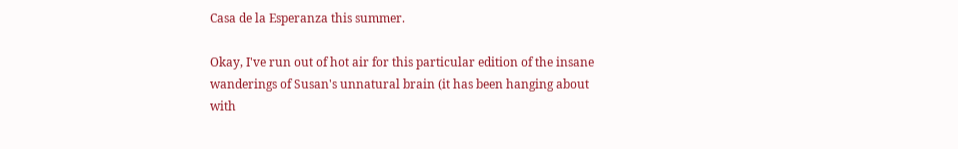Casa de la Esperanza this summer.

Okay, I've run out of hot air for this particular edition of the insane wanderings of Susan's unnatural brain (it has been hanging about with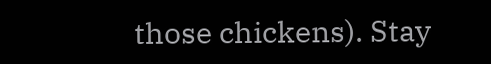those chickens). Stay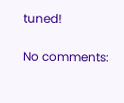tuned!

No comments: